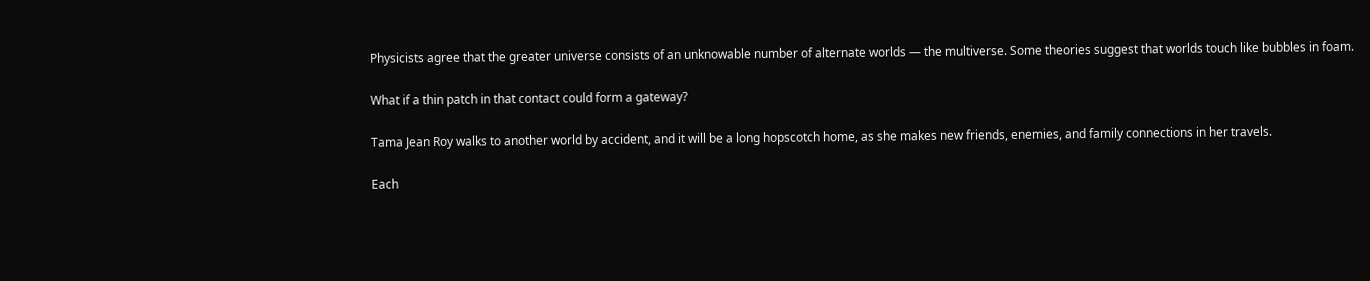Physicists agree that the greater universe consists of an unknowable number of alternate worlds — the multiverse. Some theories suggest that worlds touch like bubbles in foam.

What if a thin patch in that contact could form a gateway?

Tama Jean Roy walks to another world by accident, and it will be a long hopscotch home, as she makes new friends, enemies, and family connections in her travels.

Each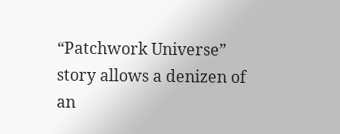“Patchwork Universe” story allows a denizen of an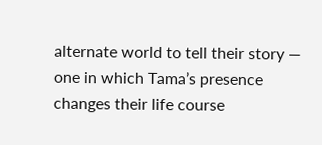alternate world to tell their story — one in which Tama’s presence changes their life course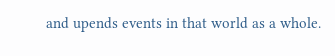and upends events in that world as a whole.